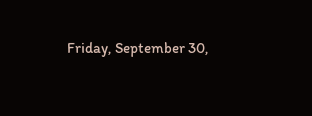Friday, September 30,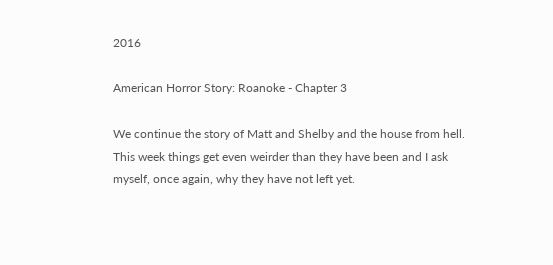2016

American Horror Story: Roanoke - Chapter 3

We continue the story of Matt and Shelby and the house from hell. This week things get even weirder than they have been and I ask myself, once again, why they have not left yet.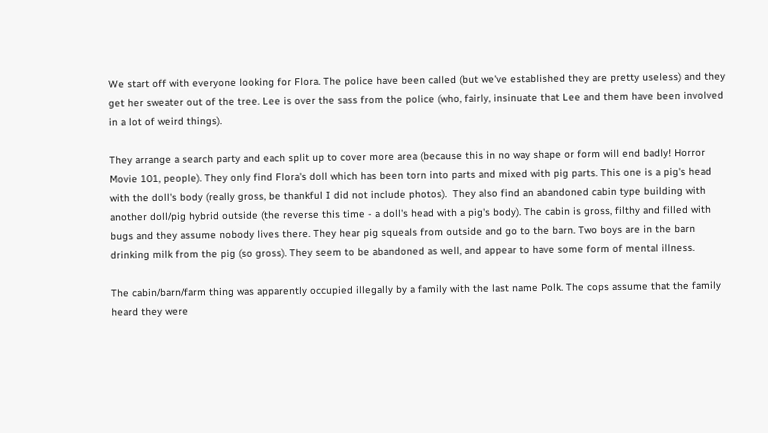We start off with everyone looking for Flora. The police have been called (but we've established they are pretty useless) and they get her sweater out of the tree. Lee is over the sass from the police (who, fairly, insinuate that Lee and them have been involved in a lot of weird things).

They arrange a search party and each split up to cover more area (because this in no way shape or form will end badly! Horror Movie 101, people). They only find Flora's doll which has been torn into parts and mixed with pig parts. This one is a pig's head with the doll's body (really gross, be thankful I did not include photos).  They also find an abandoned cabin type building with another doll/pig hybrid outside (the reverse this time - a doll's head with a pig's body). The cabin is gross, filthy and filled with bugs and they assume nobody lives there. They hear pig squeals from outside and go to the barn. Two boys are in the barn drinking milk from the pig (so gross). They seem to be abandoned as well, and appear to have some form of mental illness.

The cabin/barn/farm thing was apparently occupied illegally by a family with the last name Polk. The cops assume that the family heard they were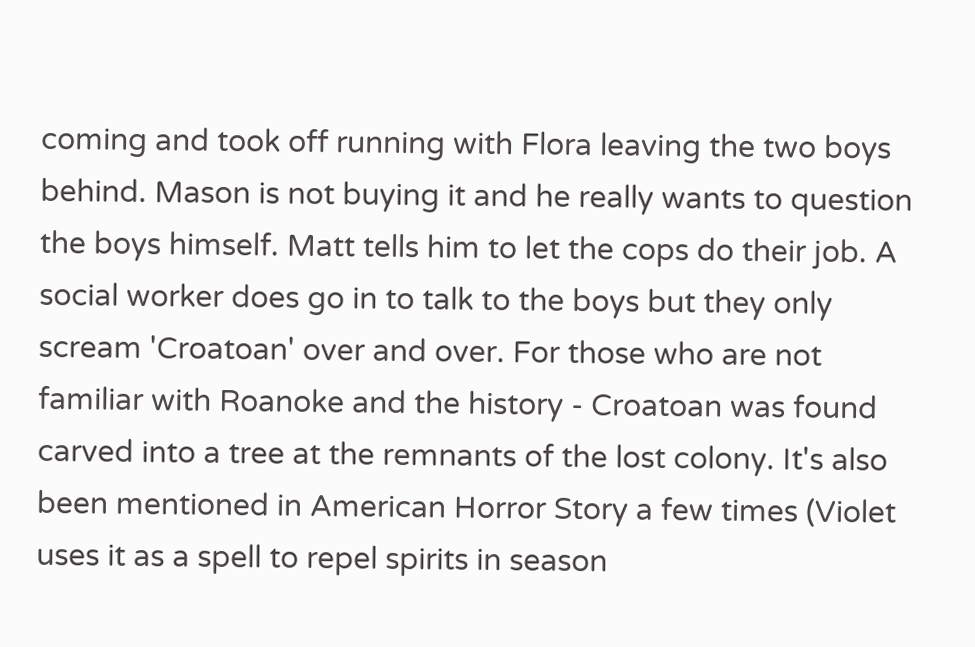coming and took off running with Flora leaving the two boys behind. Mason is not buying it and he really wants to question the boys himself. Matt tells him to let the cops do their job. A social worker does go in to talk to the boys but they only scream 'Croatoan' over and over. For those who are not familiar with Roanoke and the history - Croatoan was found carved into a tree at the remnants of the lost colony. It's also been mentioned in American Horror Story a few times (Violet uses it as a spell to repel spirits in season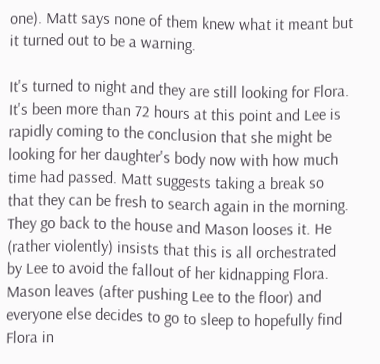one). Matt says none of them knew what it meant but it turned out to be a warning.

It's turned to night and they are still looking for Flora. It's been more than 72 hours at this point and Lee is rapidly coming to the conclusion that she might be looking for her daughter's body now with how much time had passed. Matt suggests taking a break so that they can be fresh to search again in the morning. They go back to the house and Mason looses it. He (rather violently) insists that this is all orchestrated by Lee to avoid the fallout of her kidnapping Flora. Mason leaves (after pushing Lee to the floor) and everyone else decides to go to sleep to hopefully find Flora in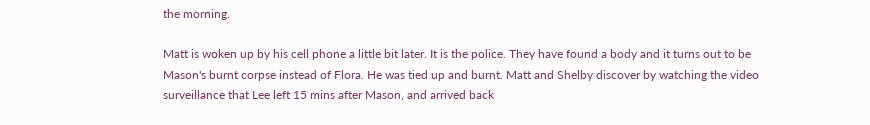the morning.

Matt is woken up by his cell phone a little bit later. It is the police. They have found a body and it turns out to be Mason's burnt corpse instead of Flora. He was tied up and burnt. Matt and Shelby discover by watching the video surveillance that Lee left 15 mins after Mason, and arrived back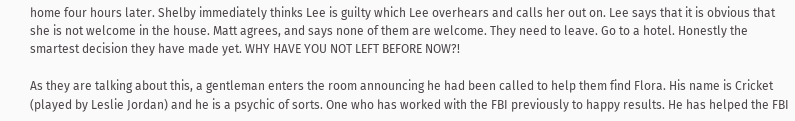home four hours later. Shelby immediately thinks Lee is guilty which Lee overhears and calls her out on. Lee says that it is obvious that she is not welcome in the house. Matt agrees, and says none of them are welcome. They need to leave. Go to a hotel. Honestly the smartest decision they have made yet. WHY HAVE YOU NOT LEFT BEFORE NOW?!

As they are talking about this, a gentleman enters the room announcing he had been called to help them find Flora. His name is Cricket (played by Leslie Jordan) and he is a psychic of sorts. One who has worked with the FBI previously to happy results. He has helped the FBI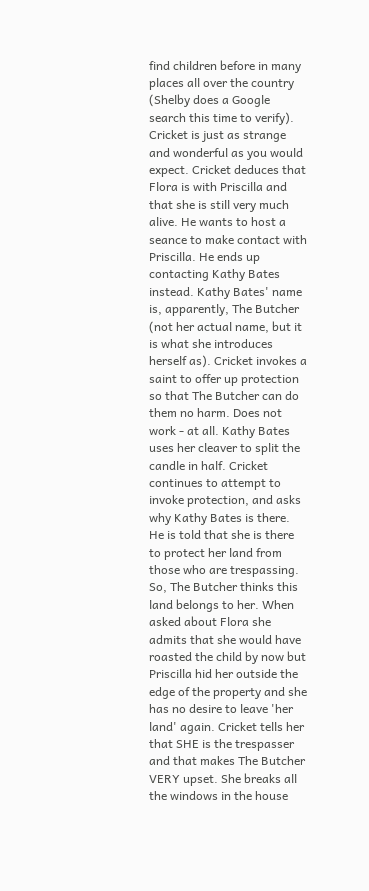find children before in many places all over the country (Shelby does a Google search this time to verify). Cricket is just as strange and wonderful as you would expect. Cricket deduces that Flora is with Priscilla and that she is still very much alive. He wants to host a seance to make contact with Priscilla. He ends up contacting Kathy Bates instead. Kathy Bates' name is, apparently, The Butcher (not her actual name, but it is what she introduces herself as). Cricket invokes a saint to offer up protection so that The Butcher can do them no harm. Does not work - at all. Kathy Bates uses her cleaver to split the candle in half. Cricket continues to attempt to invoke protection, and asks why Kathy Bates is there. He is told that she is there to protect her land from those who are trespassing. So, The Butcher thinks this land belongs to her. When asked about Flora she admits that she would have roasted the child by now but Priscilla hid her outside the edge of the property and she has no desire to leave 'her land' again. Cricket tells her that SHE is the trespasser and that makes The Butcher VERY upset. She breaks all the windows in the house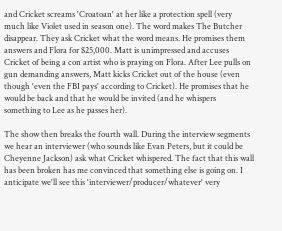and Cricket screams 'Croatoan' at her like a protection spell (very much like Violet used in season one). The word makes The Butcher disappear. They ask Cricket what the word means. He promises them answers and Flora for $25,000. Matt is unimpressed and accuses Cricket of being a con artist who is praying on Flora. After Lee pulls on gun demanding answers, Matt kicks Cricket out of the house (even though 'even the FBI pays' according to Cricket). He promises that he would be back and that he would be invited (and he whispers something to Lee as he passes her).

The show then breaks the fourth wall. During the interview segments we hear an interviewer (who sounds like Evan Peters, but it could be Cheyenne Jackson) ask what Cricket whispered. The fact that this wall has been broken has me convinced that something else is going on. I anticipate we'll see this 'interviewer/producer/whatever' very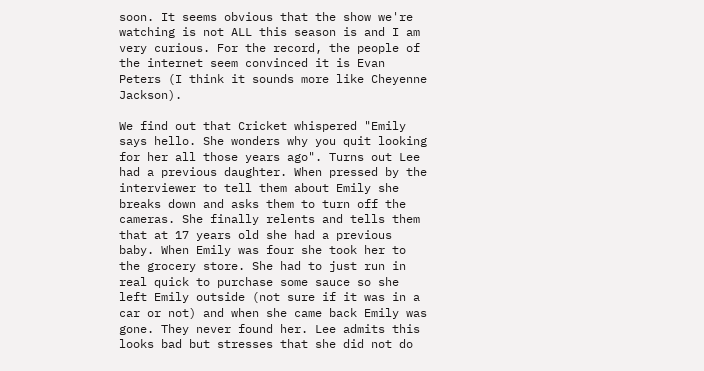soon. It seems obvious that the show we're watching is not ALL this season is and I am very curious. For the record, the people of the internet seem convinced it is Evan Peters (I think it sounds more like Cheyenne Jackson).

We find out that Cricket whispered "Emily says hello. She wonders why you quit looking for her all those years ago". Turns out Lee had a previous daughter. When pressed by the interviewer to tell them about Emily she breaks down and asks them to turn off the cameras. She finally relents and tells them that at 17 years old she had a previous baby. When Emily was four she took her to the grocery store. She had to just run in real quick to purchase some sauce so she left Emily outside (not sure if it was in a car or not) and when she came back Emily was gone. They never found her. Lee admits this looks bad but stresses that she did not do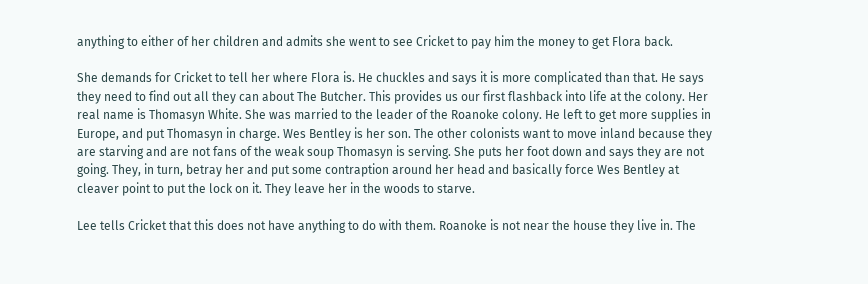anything to either of her children and admits she went to see Cricket to pay him the money to get Flora back.

She demands for Cricket to tell her where Flora is. He chuckles and says it is more complicated than that. He says they need to find out all they can about The Butcher. This provides us our first flashback into life at the colony. Her real name is Thomasyn White. She was married to the leader of the Roanoke colony. He left to get more supplies in Europe, and put Thomasyn in charge. Wes Bentley is her son. The other colonists want to move inland because they are starving and are not fans of the weak soup Thomasyn is serving. She puts her foot down and says they are not going. They, in turn, betray her and put some contraption around her head and basically force Wes Bentley at cleaver point to put the lock on it. They leave her in the woods to starve.

Lee tells Cricket that this does not have anything to do with them. Roanoke is not near the house they live in. The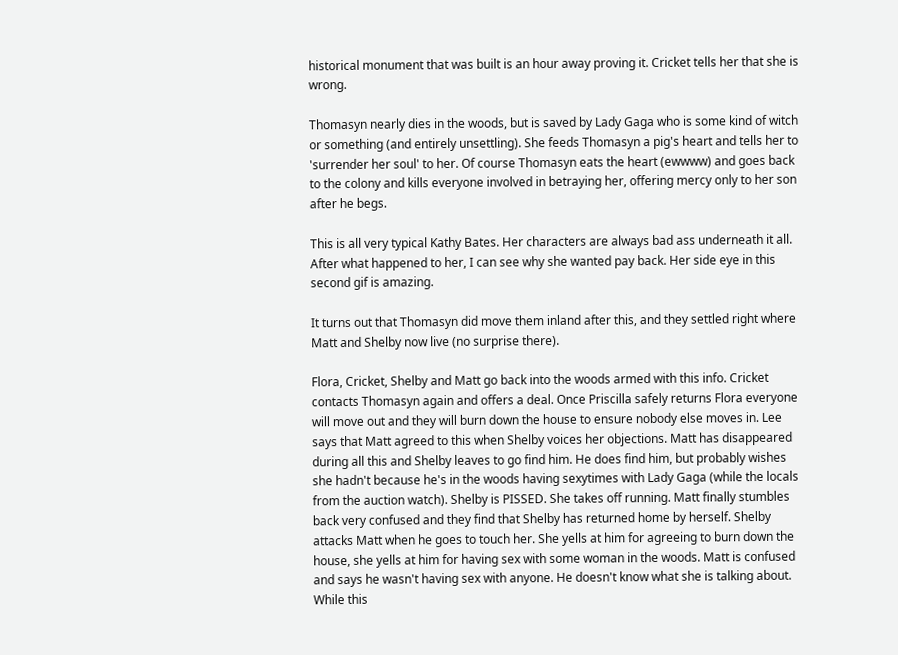historical monument that was built is an hour away proving it. Cricket tells her that she is wrong.

Thomasyn nearly dies in the woods, but is saved by Lady Gaga who is some kind of witch or something (and entirely unsettling). She feeds Thomasyn a pig's heart and tells her to 'surrender her soul' to her. Of course Thomasyn eats the heart (ewwww) and goes back to the colony and kills everyone involved in betraying her, offering mercy only to her son after he begs.

This is all very typical Kathy Bates. Her characters are always bad ass underneath it all. After what happened to her, I can see why she wanted pay back. Her side eye in this second gif is amazing.

It turns out that Thomasyn did move them inland after this, and they settled right where Matt and Shelby now live (no surprise there).

Flora, Cricket, Shelby and Matt go back into the woods armed with this info. Cricket contacts Thomasyn again and offers a deal. Once Priscilla safely returns Flora everyone will move out and they will burn down the house to ensure nobody else moves in. Lee says that Matt agreed to this when Shelby voices her objections. Matt has disappeared during all this and Shelby leaves to go find him. He does find him, but probably wishes she hadn't because he's in the woods having sexytimes with Lady Gaga (while the locals from the auction watch). Shelby is PISSED. She takes off running. Matt finally stumbles back very confused and they find that Shelby has returned home by herself. Shelby attacks Matt when he goes to touch her. She yells at him for agreeing to burn down the house, she yells at him for having sex with some woman in the woods. Matt is confused and says he wasn't having sex with anyone. He doesn't know what she is talking about.  While this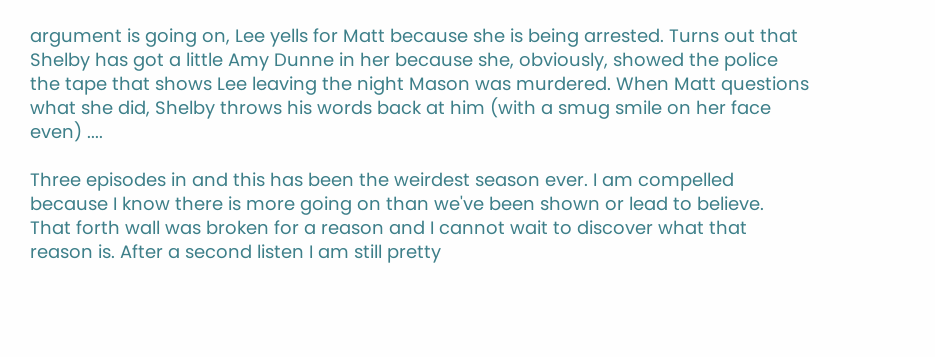argument is going on, Lee yells for Matt because she is being arrested. Turns out that Shelby has got a little Amy Dunne in her because she, obviously, showed the police the tape that shows Lee leaving the night Mason was murdered. When Matt questions what she did, Shelby throws his words back at him (with a smug smile on her face even) ....

Three episodes in and this has been the weirdest season ever. I am compelled because I know there is more going on than we've been shown or lead to believe. That forth wall was broken for a reason and I cannot wait to discover what that reason is. After a second listen I am still pretty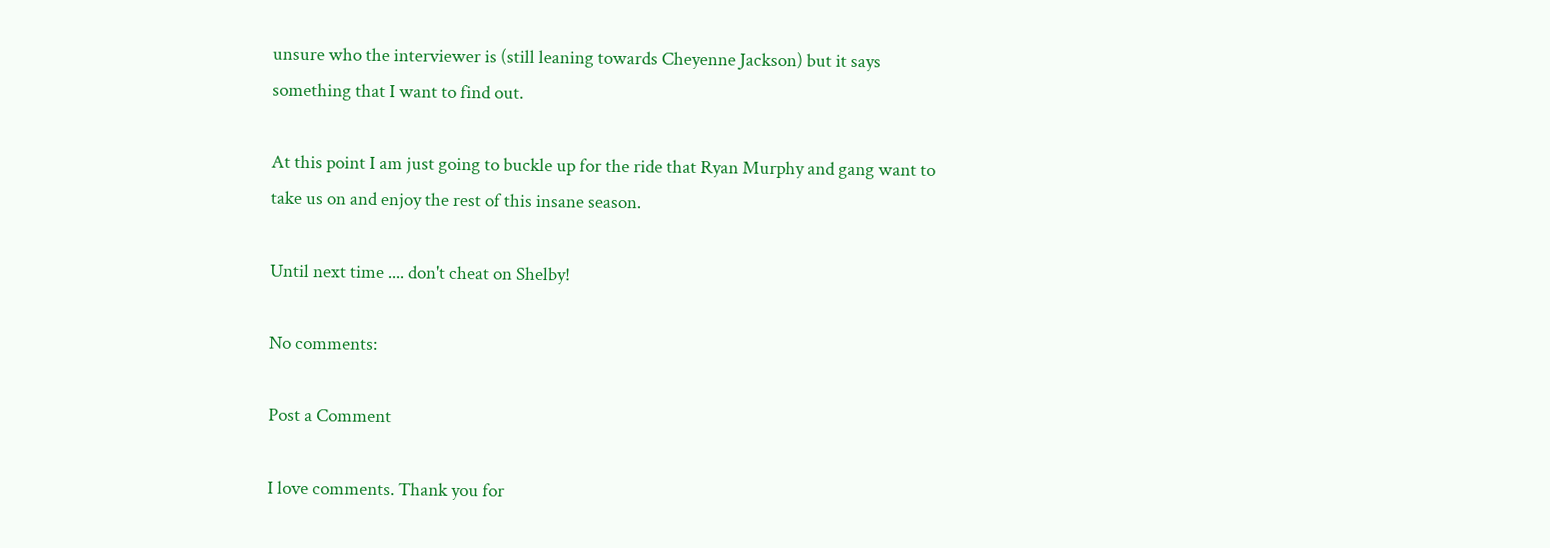unsure who the interviewer is (still leaning towards Cheyenne Jackson) but it says something that I want to find out.

At this point I am just going to buckle up for the ride that Ryan Murphy and gang want to take us on and enjoy the rest of this insane season.

Until next time .... don't cheat on Shelby!

No comments:

Post a Comment

I love comments. Thank you for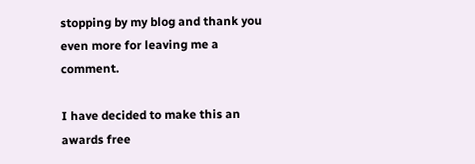stopping by my blog and thank you even more for leaving me a comment.

I have decided to make this an awards free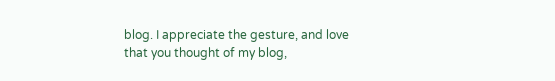blog. I appreciate the gesture, and love that you thought of my blog,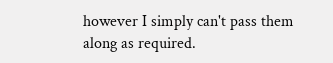however I simply can't pass them along as required.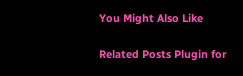You Might Also Like

Related Posts Plugin for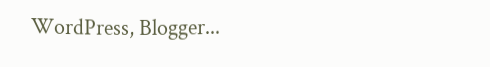WordPress, Blogger...